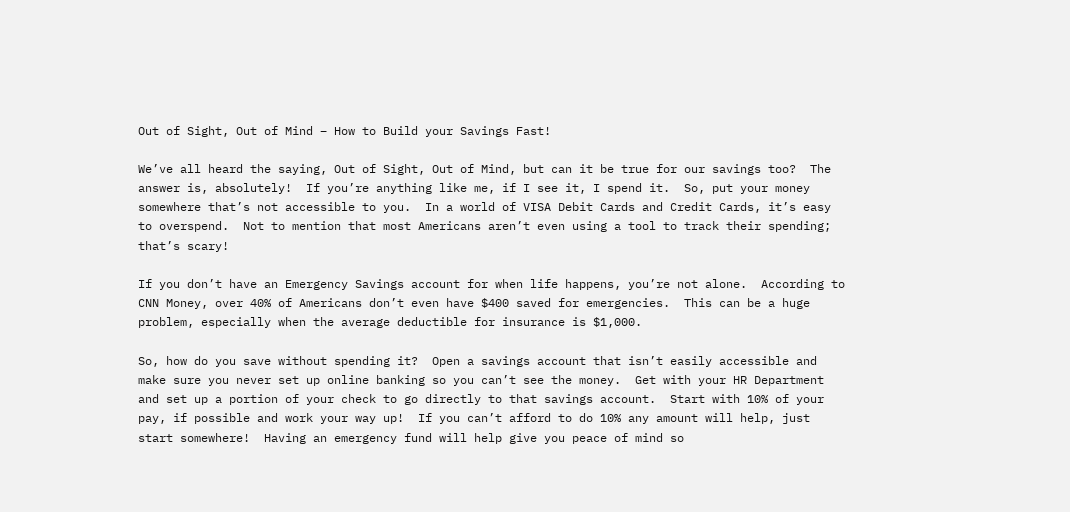Out of Sight, Out of Mind – How to Build your Savings Fast!

We’ve all heard the saying, Out of Sight, Out of Mind, but can it be true for our savings too?  The answer is, absolutely!  If you’re anything like me, if I see it, I spend it.  So, put your money somewhere that’s not accessible to you.  In a world of VISA Debit Cards and Credit Cards, it’s easy to overspend.  Not to mention that most Americans aren’t even using a tool to track their spending; that’s scary!

If you don’t have an Emergency Savings account for when life happens, you’re not alone.  According to CNN Money, over 40% of Americans don’t even have $400 saved for emergencies.  This can be a huge problem, especially when the average deductible for insurance is $1,000.

So, how do you save without spending it?  Open a savings account that isn’t easily accessible and make sure you never set up online banking so you can’t see the money.  Get with your HR Department and set up a portion of your check to go directly to that savings account.  Start with 10% of your pay, if possible and work your way up!  If you can’t afford to do 10% any amount will help, just start somewhere!  Having an emergency fund will help give you peace of mind so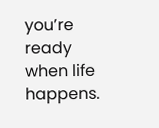you’re ready when life happens.